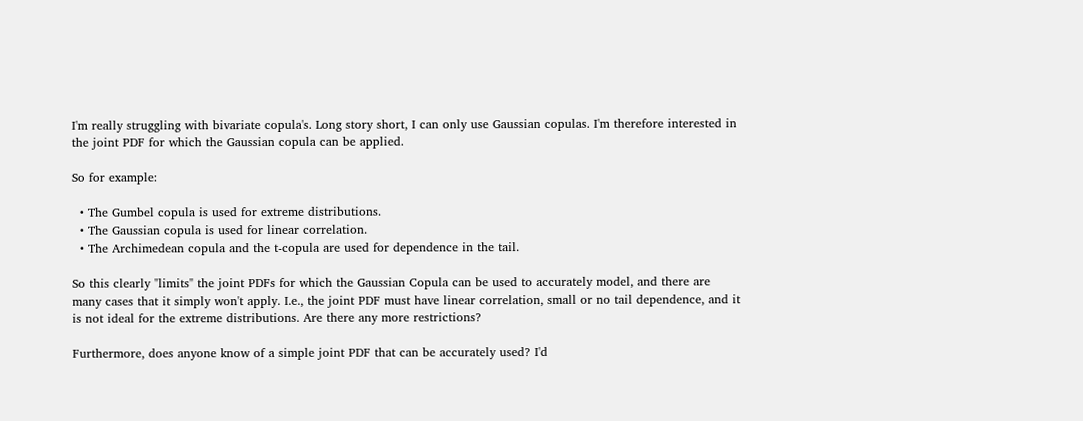I'm really struggling with bivariate copula's. Long story short, I can only use Gaussian copulas. I'm therefore interested in the joint PDF for which the Gaussian copula can be applied.

So for example:

  • The Gumbel copula is used for extreme distributions.
  • The Gaussian copula is used for linear correlation.
  • The Archimedean copula and the t-copula are used for dependence in the tail.

So this clearly "limits" the joint PDFs for which the Gaussian Copula can be used to accurately model, and there are many cases that it simply won't apply. I.e., the joint PDF must have linear correlation, small or no tail dependence, and it is not ideal for the extreme distributions. Are there any more restrictions?

Furthermore, does anyone know of a simple joint PDF that can be accurately used? I'd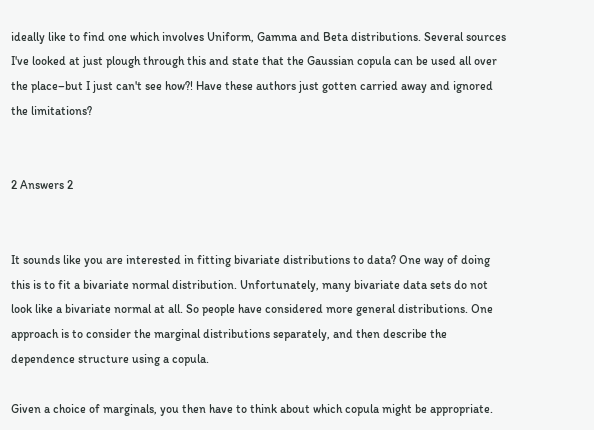ideally like to find one which involves Uniform, Gamma and Beta distributions. Several sources I've looked at just plough through this and state that the Gaussian copula can be used all over the place–but I just can't see how?! Have these authors just gotten carried away and ignored the limitations?


2 Answers 2


It sounds like you are interested in fitting bivariate distributions to data? One way of doing this is to fit a bivariate normal distribution. Unfortunately, many bivariate data sets do not look like a bivariate normal at all. So people have considered more general distributions. One approach is to consider the marginal distributions separately, and then describe the dependence structure using a copula.

Given a choice of marginals, you then have to think about which copula might be appropriate.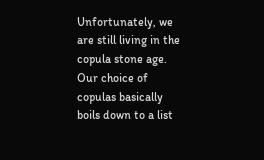Unfortunately, we are still living in the copula stone age. Our choice of copulas basically boils down to a list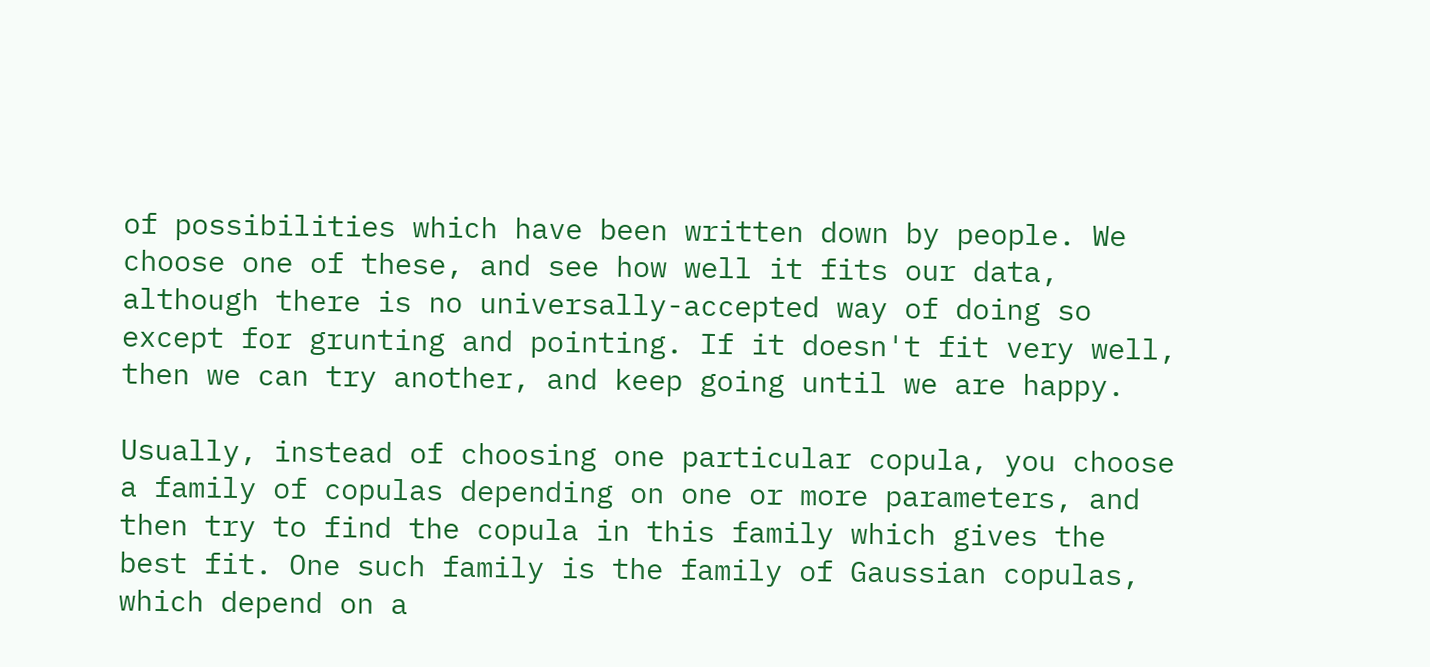of possibilities which have been written down by people. We choose one of these, and see how well it fits our data, although there is no universally-accepted way of doing so except for grunting and pointing. If it doesn't fit very well, then we can try another, and keep going until we are happy.

Usually, instead of choosing one particular copula, you choose a family of copulas depending on one or more parameters, and then try to find the copula in this family which gives the best fit. One such family is the family of Gaussian copulas, which depend on a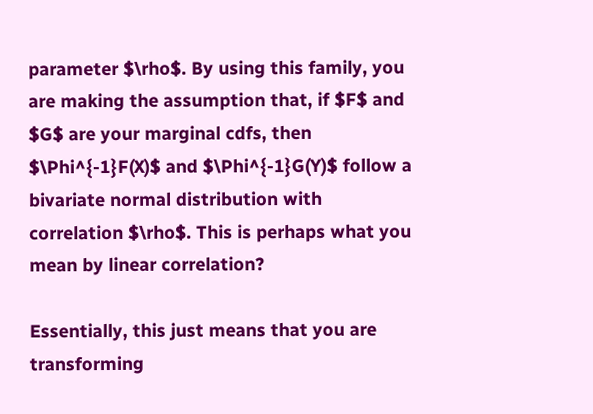parameter $\rho$. By using this family, you are making the assumption that, if $F$ and $G$ are your marginal cdfs, then $\Phi^{-1}F(X)$ and $\Phi^{-1}G(Y)$ follow a bivariate normal distribution with correlation $\rho$. This is perhaps what you mean by linear correlation?

Essentially, this just means that you are transforming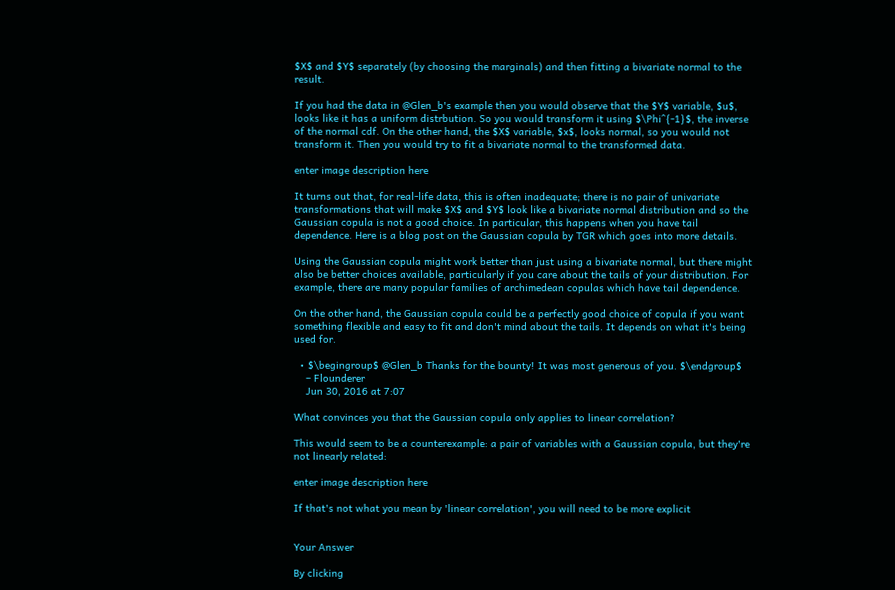$X$ and $Y$ separately (by choosing the marginals) and then fitting a bivariate normal to the result.

If you had the data in @Glen_b's example then you would observe that the $Y$ variable, $u$, looks like it has a uniform distrbution. So you would transform it using $\Phi^{-1}$, the inverse of the normal cdf. On the other hand, the $X$ variable, $x$, looks normal, so you would not transform it. Then you would try to fit a bivariate normal to the transformed data.

enter image description here

It turns out that, for real-life data, this is often inadequate; there is no pair of univariate transformations that will make $X$ and $Y$ look like a bivariate normal distribution and so the Gaussian copula is not a good choice. In particular, this happens when you have tail dependence. Here is a blog post on the Gaussian copula by TGR which goes into more details.

Using the Gaussian copula might work better than just using a bivariate normal, but there might also be better choices available, particularly if you care about the tails of your distribution. For example, there are many popular families of archimedean copulas which have tail dependence.

On the other hand, the Gaussian copula could be a perfectly good choice of copula if you want something flexible and easy to fit and don't mind about the tails. It depends on what it's being used for.

  • $\begingroup$ @Glen_b Thanks for the bounty! It was most generous of you. $\endgroup$
    – Flounderer
    Jun 30, 2016 at 7:07

What convinces you that the Gaussian copula only applies to linear correlation?

This would seem to be a counterexample: a pair of variables with a Gaussian copula, but they're not linearly related:

enter image description here

If that's not what you mean by 'linear correlation', you will need to be more explicit


Your Answer

By clicking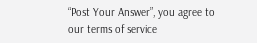“Post Your Answer”, you agree to our terms of service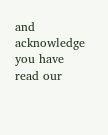and acknowledge you have read our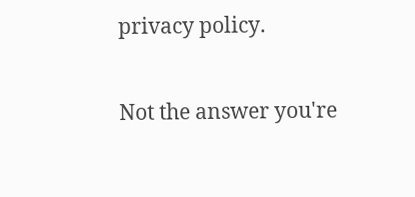privacy policy.

Not the answer you're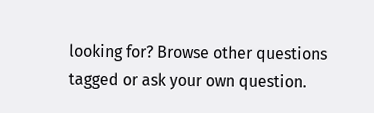looking for? Browse other questions tagged or ask your own question.